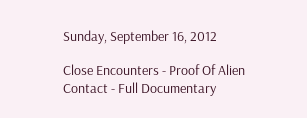Sunday, September 16, 2012

Close Encounters - Proof Of Alien Contact - Full Documentary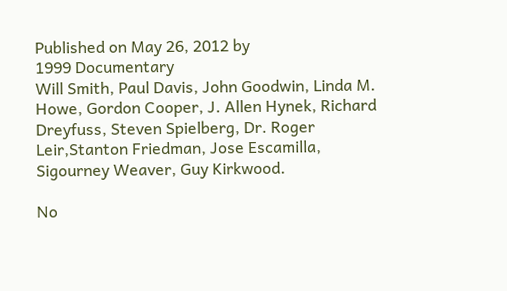Published on May 26, 2012 by
1999 Documentary
Will Smith, Paul Davis, John Goodwin, Linda M. Howe, Gordon Cooper, J. Allen Hynek, Richard Dreyfuss, Steven Spielberg, Dr. Roger Leir,Stanton Friedman, Jose Escamilla, Sigourney Weaver, Guy Kirkwood.

No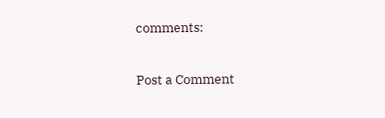comments:

Post a Comment